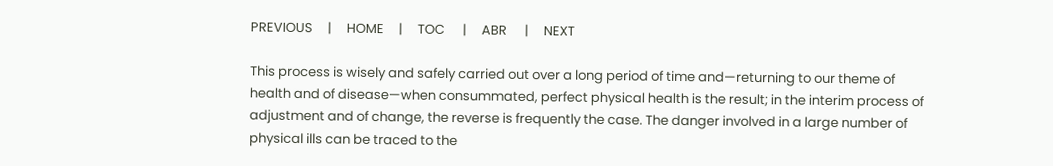PREVIOUS     |     HOME     |     TOC      |     ABR      |     NEXT

This process is wisely and safely carried out over a long period of time and—returning to our theme of health and of disease—when consummated, perfect physical health is the result; in the interim process of adjustment and of change, the reverse is frequently the case. The danger involved in a large number of physical ills can be traced to the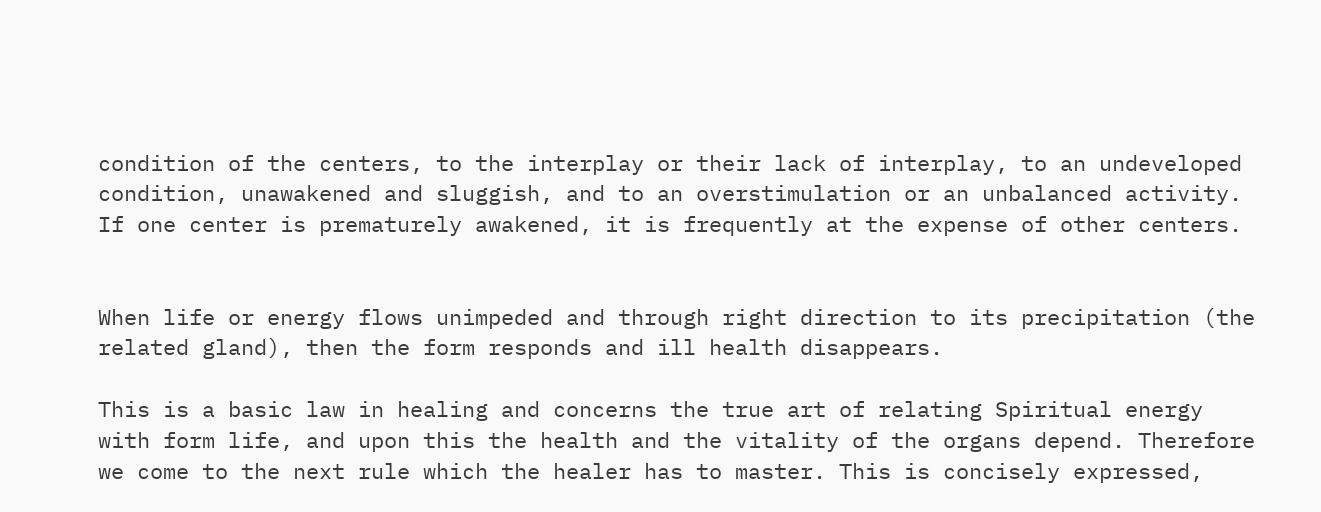condition of the centers, to the interplay or their lack of interplay, to an undeveloped condition, unawakened and sluggish, and to an overstimulation or an unbalanced activity. If one center is prematurely awakened, it is frequently at the expense of other centers.


When life or energy flows unimpeded and through right direction to its precipitation (the related gland), then the form responds and ill health disappears.

This is a basic law in healing and concerns the true art of relating Spiritual energy with form life, and upon this the health and the vitality of the organs depend. Therefore we come to the next rule which the healer has to master. This is concisely expressed,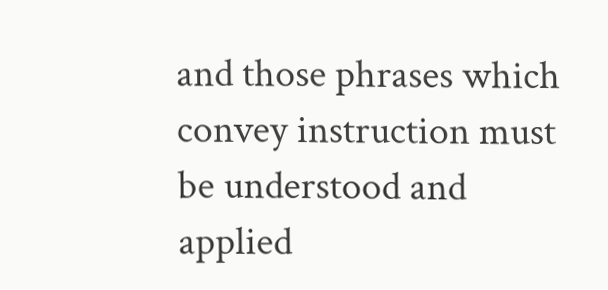and those phrases which convey instruction must be understood and applied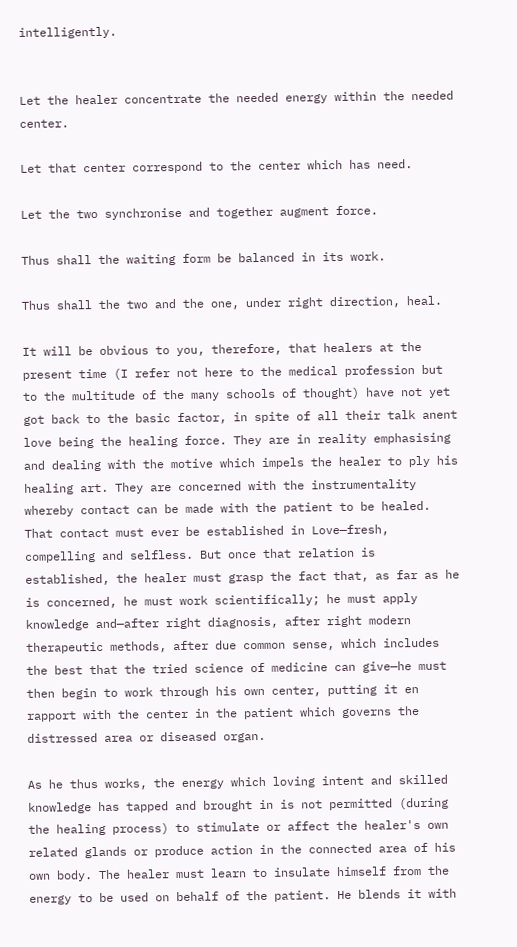intelligently.


Let the healer concentrate the needed energy within the needed center.

Let that center correspond to the center which has need.

Let the two synchronise and together augment force.

Thus shall the waiting form be balanced in its work.

Thus shall the two and the one, under right direction, heal.

It will be obvious to you, therefore, that healers at the present time (I refer not here to the medical profession but to the multitude of the many schools of thought) have not yet got back to the basic factor, in spite of all their talk anent love being the healing force. They are in reality emphasising and dealing with the motive which impels the healer to ply his healing art. They are concerned with the instrumentality whereby contact can be made with the patient to be healed. That contact must ever be established in Love—fresh, compelling and selfless. But once that relation is established, the healer must grasp the fact that, as far as he is concerned, he must work scientifically; he must apply knowledge and—after right diagnosis, after right modern therapeutic methods, after due common sense, which includes the best that the tried science of medicine can give—he must then begin to work through his own center, putting it en rapport with the center in the patient which governs the distressed area or diseased organ.

As he thus works, the energy which loving intent and skilled knowledge has tapped and brought in is not permitted (during the healing process) to stimulate or affect the healer's own related glands or produce action in the connected area of his own body. The healer must learn to insulate himself from the energy to be used on behalf of the patient. He blends it with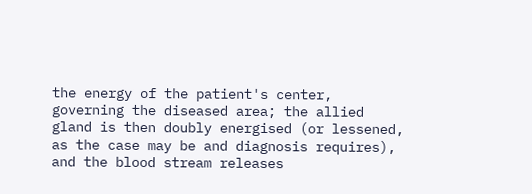the energy of the patient's center, governing the diseased area; the allied gland is then doubly energised (or lessened, as the case may be and diagnosis requires), and the blood stream releases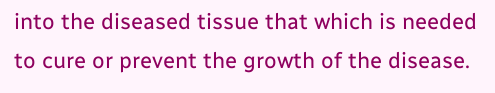into the diseased tissue that which is needed to cure or prevent the growth of the disease.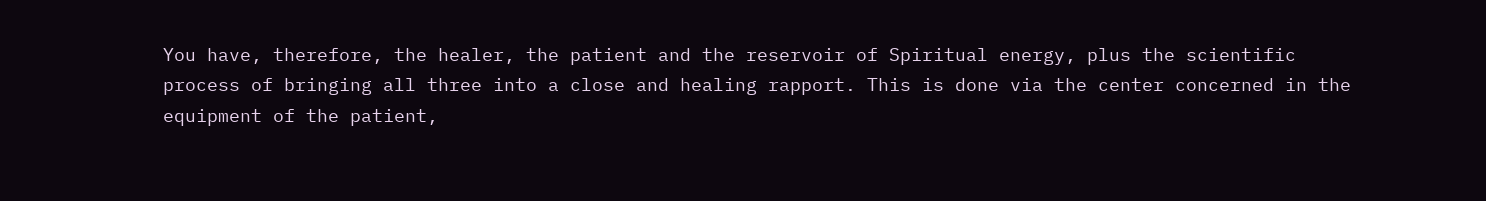You have, therefore, the healer, the patient and the reservoir of Spiritual energy, plus the scientific process of bringing all three into a close and healing rapport. This is done via the center concerned in the equipment of the patient,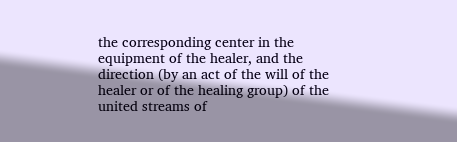the corresponding center in the equipment of the healer, and the direction (by an act of the will of the healer or of the healing group) of the united streams of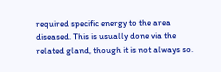required specific energy to the area diseased. This is usually done via the related gland, though it is not always so.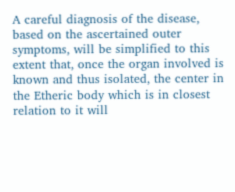A careful diagnosis of the disease, based on the ascertained outer symptoms, will be simplified to this extent that, once the organ involved is known and thus isolated, the center in the Etheric body which is in closest relation to it will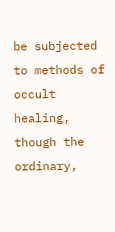be subjected to methods of occult healing, though the ordinary,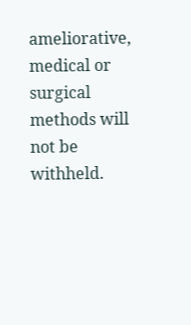ameliorative, medical or surgical methods will not be withheld.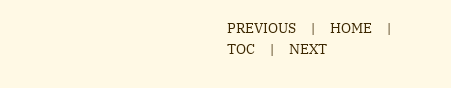PREVIOUS     |     HOME     |     TOC     |     NEXT